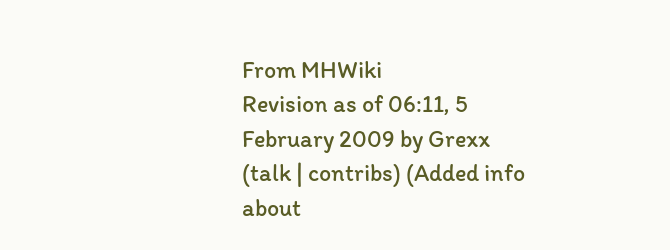From MHWiki
Revision as of 06:11, 5 February 2009 by Grexx (talk | contribs) (Added info about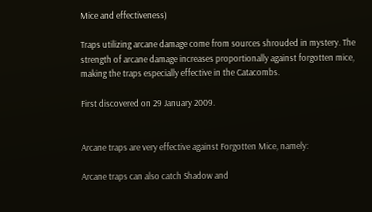Mice and effectiveness)

Traps utilizing arcane damage come from sources shrouded in mystery. The strength of arcane damage increases proportionally against forgotten mice, making the traps especially effective in the Catacombs.

First discovered on 29 January 2009.


Arcane traps are very effective against Forgotten Mice, namely:

Arcane traps can also catch Shadow and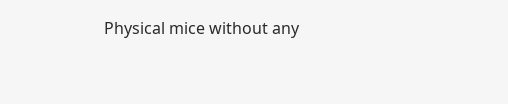Physical mice without any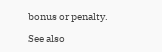bonus or penalty.

See also